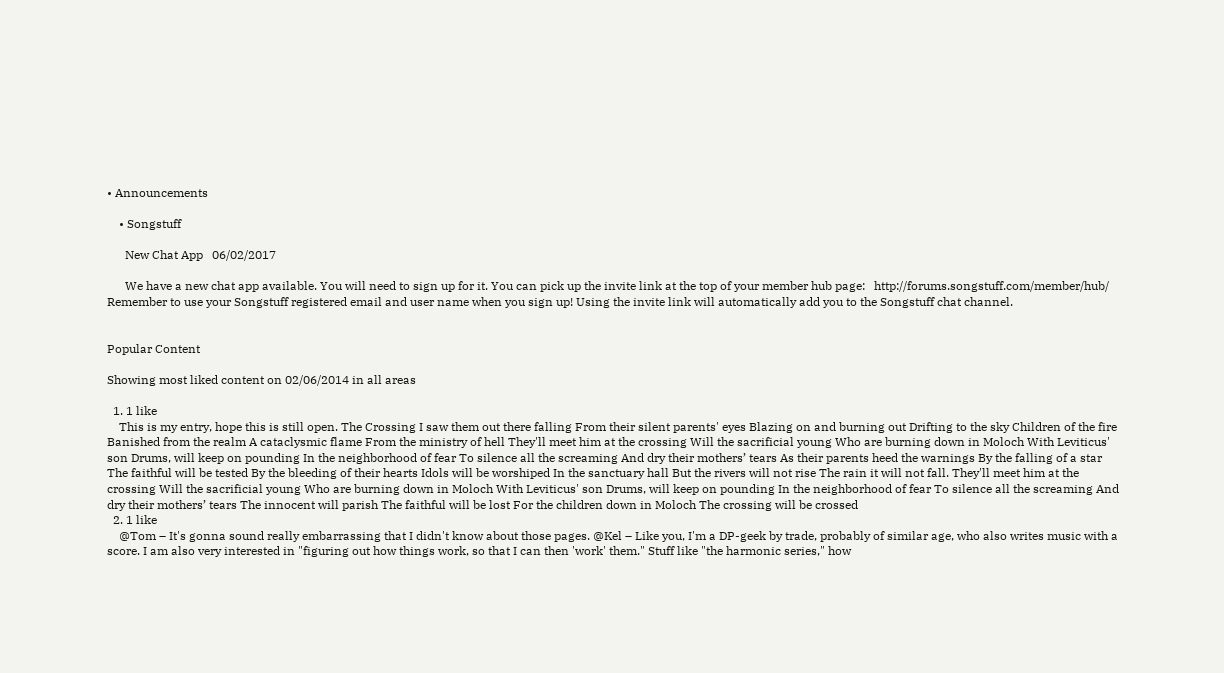• Announcements

    • Songstuff

      New Chat App   06/02/2017

      We have a new chat app available. You will need to sign up for it. You can pick up the invite link at the top of your member hub page:   http://forums.songstuff.com/member/hub/   Remember to use your Songstuff registered email and user name when you sign up! Using the invite link will automatically add you to the Songstuff chat channel.


Popular Content

Showing most liked content on 02/06/2014 in all areas

  1. 1 like
    This is my entry, hope this is still open. The Crossing I saw them out there falling From their silent parents' eyes Blazing on and burning out Drifting to the sky Children of the fire Banished from the realm A cataclysmic flame From the ministry of hell They'll meet him at the crossing Will the sacrificial young Who are burning down in Moloch With Leviticus' son Drums, will keep on pounding In the neighborhood of fear To silence all the screaming And dry their mothers’ tears As their parents heed the warnings By the falling of a star The faithful will be tested By the bleeding of their hearts Idols will be worshiped In the sanctuary hall But the rivers will not rise The rain it will not fall. They'll meet him at the crossing Will the sacrificial young Who are burning down in Moloch With Leviticus' son Drums, will keep on pounding In the neighborhood of fear To silence all the screaming And dry their mothers’ tears The innocent will parish The faithful will be lost For the children down in Moloch The crossing will be crossed
  2. 1 like
    @Tom – It's gonna sound really embarrassing that I didn't know about those pages. @Kel – Like you, I'm a DP-geek by trade, probably of similar age, who also writes music with a score. I am also very interested in "figuring out how things work, so that I can then 'work' them." Stuff like "the harmonic series," how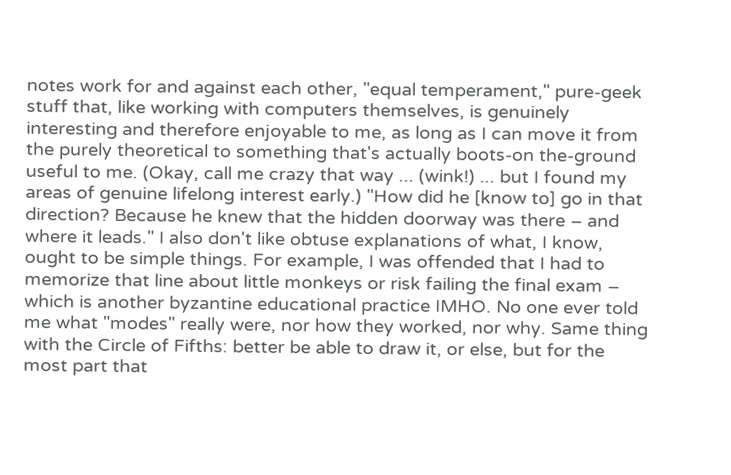notes work for and against each other, "equal temperament," pure-geek stuff that, like working with computers themselves, is genuinely interesting and therefore enjoyable to me, as long as I can move it from the purely theoretical to something that's actually boots-on the-ground useful to me. (Okay, call me crazy that way ... (wink!) ... but I found my areas of genuine lifelong interest early.) "How did he [know to] go in that direction? Because he knew that the hidden doorway was there – and where it leads." I also don't like obtuse explanations of what, I know, ought to be simple things. For example, I was offended that I had to memorize that line about little monkeys or risk failing the final exam – which is another byzantine educational practice IMHO. No one ever told me what "modes" really were, nor how they worked, nor why. Same thing with the Circle of Fifths: better be able to draw it, or else, but for the most part that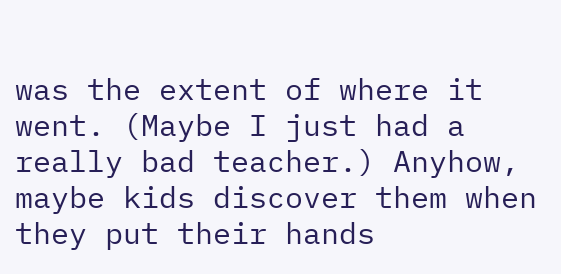was the extent of where it went. (Maybe I just had a really bad teacher.) Anyhow, maybe kids discover them when they put their hands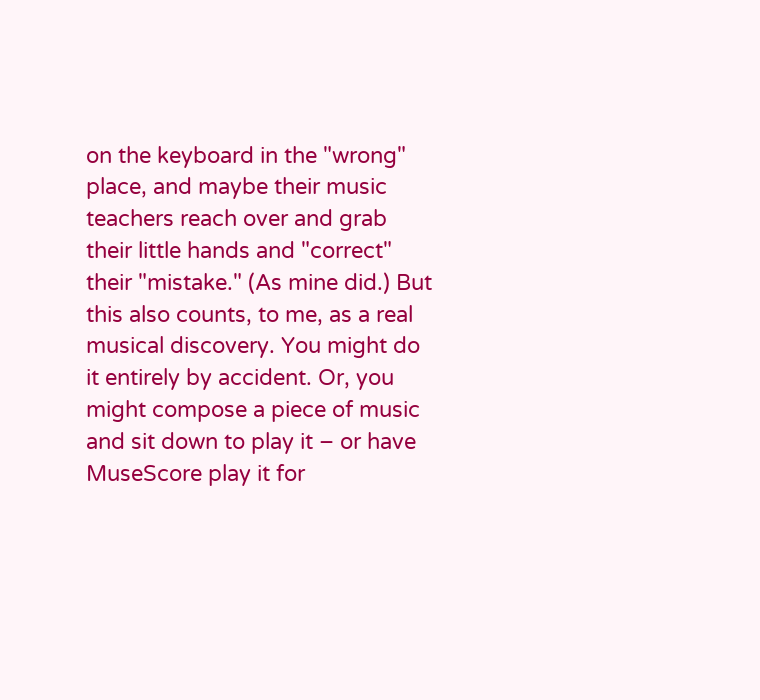on the keyboard in the "wrong" place, and maybe their music teachers reach over and grab their little hands and "correct" their "mistake." (As mine did.) But this also counts, to me, as a real musical discovery. You might do it entirely by accident. Or, you might compose a piece of music and sit down to play it – or have MuseScore play it for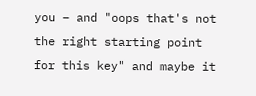you – and "oops that's not the right starting point for this key" and maybe it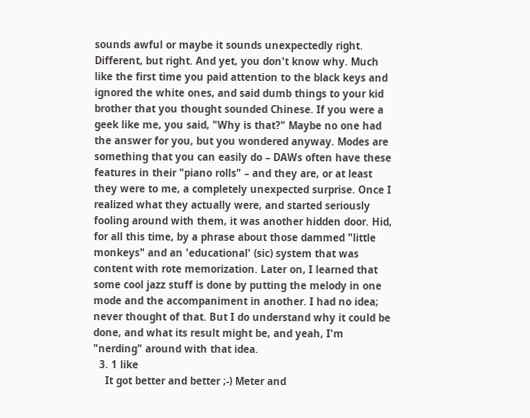sounds awful or maybe it sounds unexpectedly right. Different, but right. And yet, you don't know why. Much like the first time you paid attention to the black keys and ignored the white ones, and said dumb things to your kid brother that you thought sounded Chinese. If you were a geek like me, you said, "Why is that?" Maybe no one had the answer for you, but you wondered anyway. Modes are something that you can easily do – DAWs often have these features in their "piano rolls" – and they are, or at least they were to me, a completely unexpected surprise. Once I realized what they actually were, and started seriously fooling around with them, it was another hidden door. Hid, for all this time, by a phrase about those dammed "little monkeys" and an 'educational' (sic) system that was content with rote memorization. Later on, I learned that some cool jazz stuff is done by putting the melody in one mode and the accompaniment in another. I had no idea; never thought of that. But I do understand why it could be done, and what its result might be, and yeah, I'm "nerding" around with that idea.
  3. 1 like
    It got better and better ;-) Meter and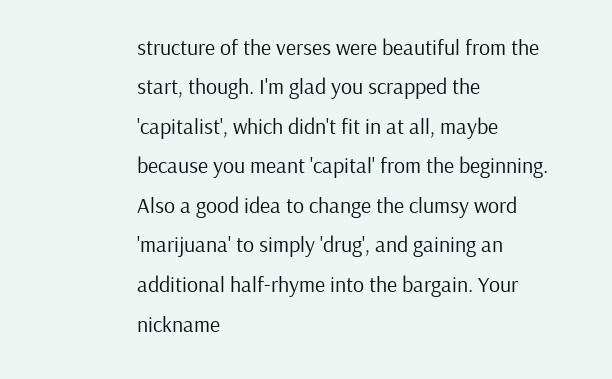structure of the verses were beautiful from the start, though. I'm glad you scrapped the 'capitalist', which didn't fit in at all, maybe because you meant 'capital' from the beginning. Also a good idea to change the clumsy word 'marijuana' to simply 'drug', and gaining an additional half-rhyme into the bargain. Your nickname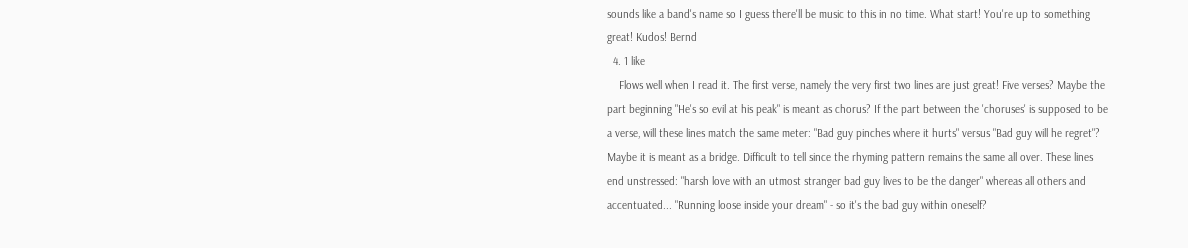sounds like a band's name so I guess there'll be music to this in no time. What start! You're up to something great! Kudos! Bernd
  4. 1 like
    Flows well when I read it. The first verse, namely the very first two lines are just great! Five verses? Maybe the part beginning "He's so evil at his peak" is meant as chorus? If the part between the 'choruses' is supposed to be a verse, will these lines match the same meter: "Bad guy pinches where it hurts" versus "Bad guy will he regret"? Maybe it is meant as a bridge. Difficult to tell since the rhyming pattern remains the same all over. These lines end unstressed: "harsh love with an utmost stranger bad guy lives to be the danger" whereas all others and accentuated... "Running loose inside your dream" - so it's the bad guy within oneself?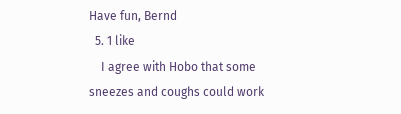Have fun, Bernd
  5. 1 like
    I agree with Hobo that some sneezes and coughs could work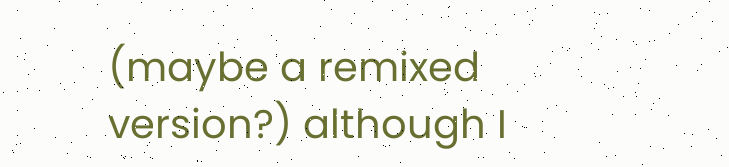(maybe a remixed version?) although I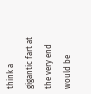think a gigantic fart at the very end would be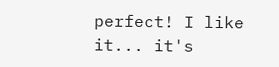perfect! I like it... it's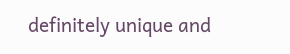definitely unique and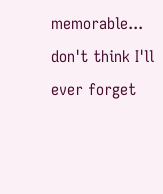memorable... don't think I'll ever forget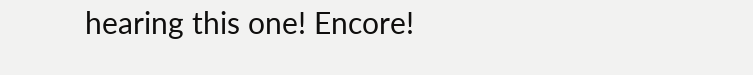hearing this one! Encore!